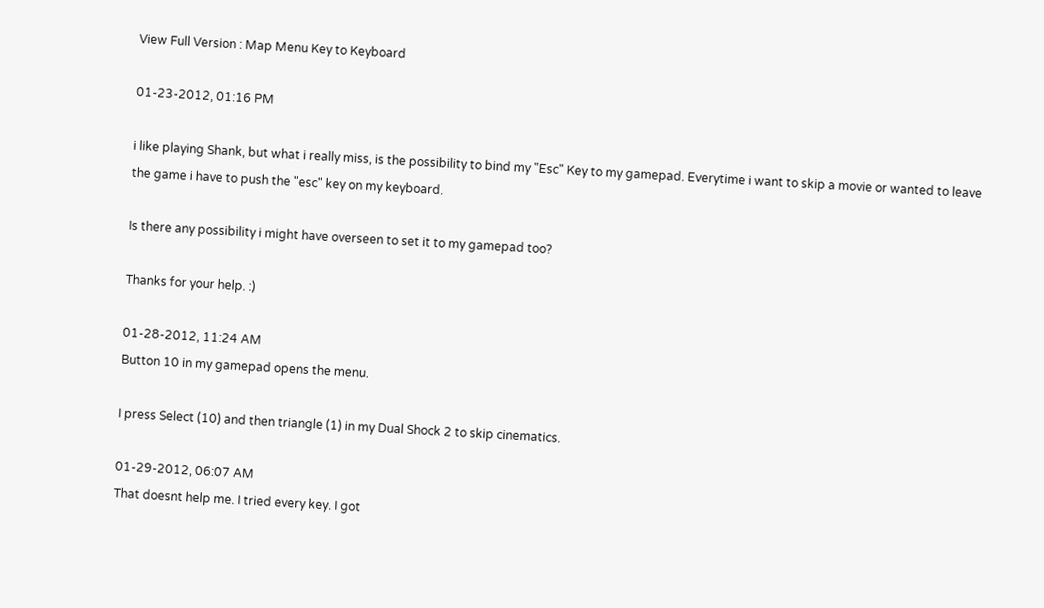View Full Version : Map Menu Key to Keyboard

01-23-2012, 01:16 PM

i like playing Shank, but what i really miss, is the possibility to bind my "Esc" Key to my gamepad. Everytime i want to skip a movie or wanted to leave the game i have to push the "esc" key on my keyboard.

Is there any possibility i might have overseen to set it to my gamepad too?

Thanks for your help. :)

01-28-2012, 11:24 AM
Button 10 in my gamepad opens the menu.

I press Select (10) and then triangle (1) in my Dual Shock 2 to skip cinematics.

01-29-2012, 06:07 AM
That doesnt help me. I tried every key. I got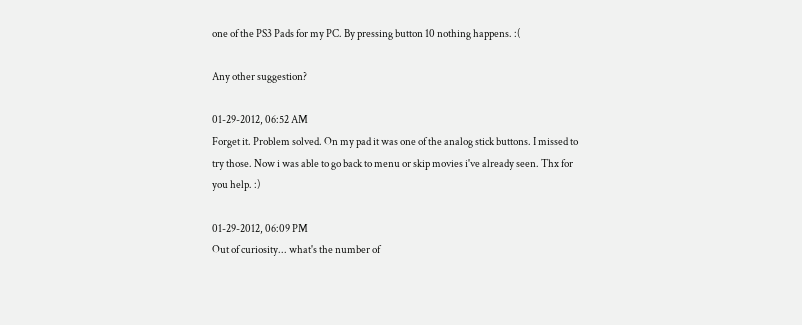one of the PS3 Pads for my PC. By pressing button 10 nothing happens. :(

Any other suggestion?

01-29-2012, 06:52 AM
Forget it. Problem solved. On my pad it was one of the analog stick buttons. I missed to try those. Now i was able to go back to menu or skip movies i've already seen. Thx for you help. :)

01-29-2012, 06:09 PM
Out of curiosity... what's the number of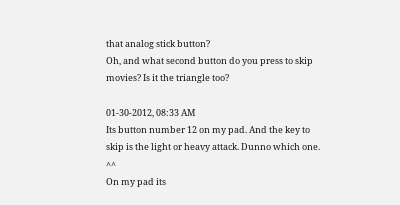that analog stick button?
Oh, and what second button do you press to skip movies? Is it the triangle too?

01-30-2012, 08:33 AM
Its button number 12 on my pad. And the key to skip is the light or heavy attack. Dunno which one. ^^
On my pad its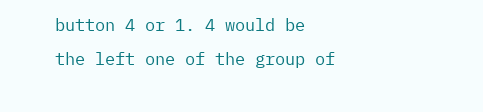button 4 or 1. 4 would be the left one of the group of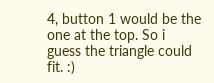4, button 1 would be the one at the top. So i guess the triangle could fit. :)